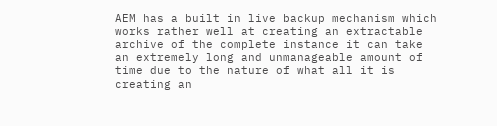AEM has a built in live backup mechanism which works rather well at creating an extractable archive of the complete instance it can take an extremely long and unmanageable amount of time due to the nature of what all it is creating an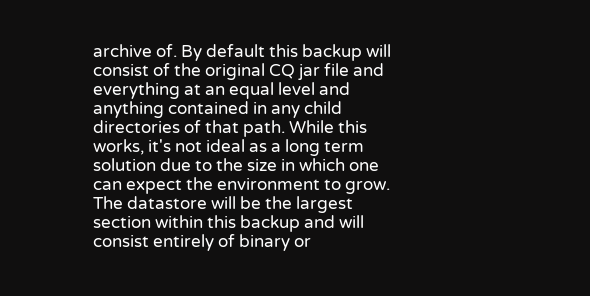archive of. By default this backup will consist of the original CQ jar file and everything at an equal level and anything contained in any child directories of that path. While this works, it's not ideal as a long term solution due to the size in which one can expect the environment to grow. The datastore will be the largest section within this backup and will consist entirely of binary or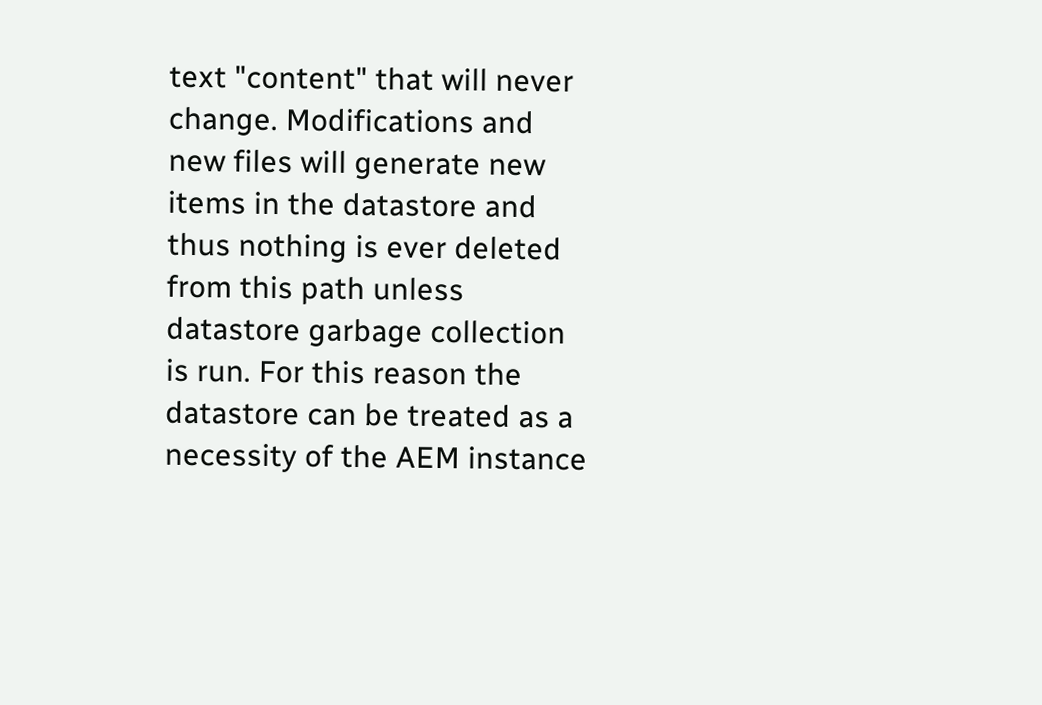text "content" that will never change. Modifications and new files will generate new items in the datastore and thus nothing is ever deleted from this path unless datastore garbage collection is run. For this reason the datastore can be treated as a necessity of the AEM instance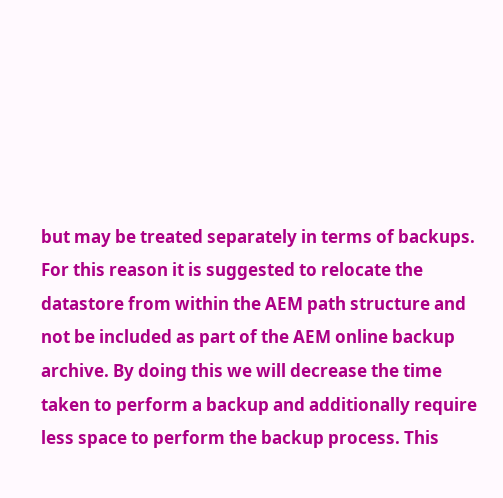but may be treated separately in terms of backups. For this reason it is suggested to relocate the datastore from within the AEM path structure and not be included as part of the AEM online backup archive. By doing this we will decrease the time taken to perform a backup and additionally require less space to perform the backup process. This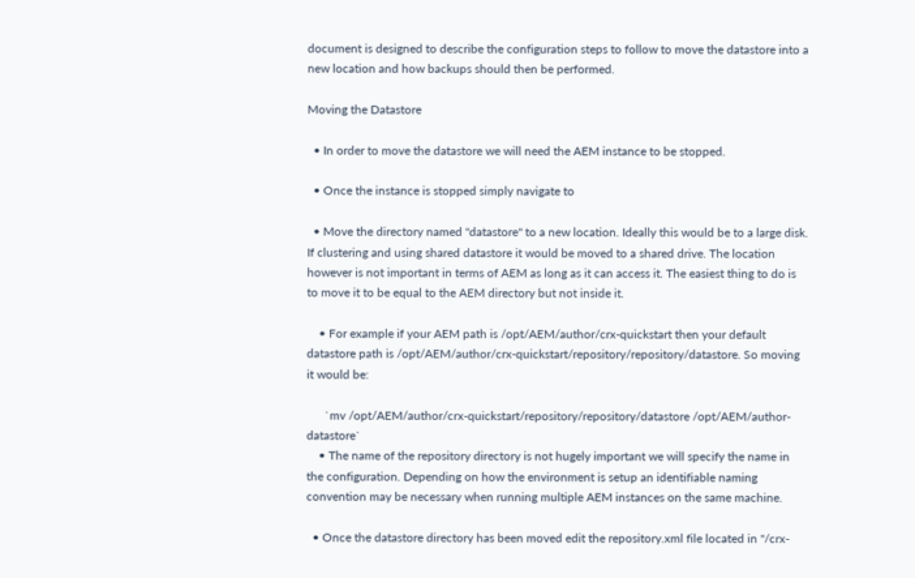document is designed to describe the configuration steps to follow to move the datastore into a new location and how backups should then be performed.

Moving the Datastore

  • In order to move the datastore we will need the AEM instance to be stopped.

  • Once the instance is stopped simply navigate to

  • Move the directory named "datastore" to a new location. Ideally this would be to a large disk. If clustering and using shared datastore it would be moved to a shared drive. The location however is not important in terms of AEM as long as it can access it. The easiest thing to do is to move it to be equal to the AEM directory but not inside it.

    • For example if your AEM path is /opt/AEM/author/crx-quickstart then your default datastore path is /opt/AEM/author/crx-quickstart/repository/repository/datastore. So moving it would be:

      `mv /opt/AEM/author/crx-quickstart/repository/repository/datastore /opt/AEM/author-datastore`
    • The name of the repository directory is not hugely important we will specify the name in the configuration. Depending on how the environment is setup an identifiable naming convention may be necessary when running multiple AEM instances on the same machine.

  • Once the datastore directory has been moved edit the repository.xml file located in "/crx-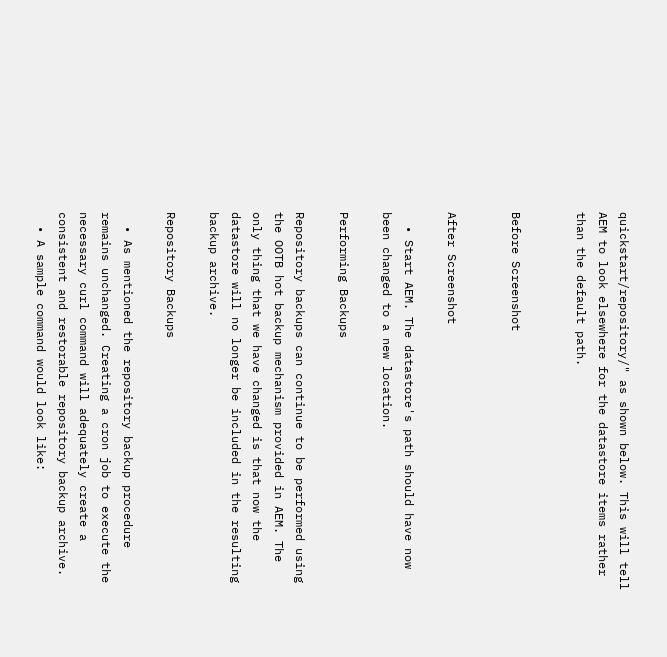quickstart/repository/" as shown below. This will tell AEM to look elsewhere for the datastore items rather than the default path.


Before Screenshot


After Screenshot

  • Start AEM. The datastore's path should have now been changed to a new location.

Performing Backups

Repository backups can continue to be performed using the OOTB hot backup mechanism provided in AEM. The only thing that we have changed is that now the datastore will no longer be included in the resulting backup archive.

Repository Backups

  • As mentioned the repository backup procedure remains unchanged. Creating a cron job to execute the necessary curl command will adequately create a consistent and restorable repository backup archive.
  • A sample command would look like: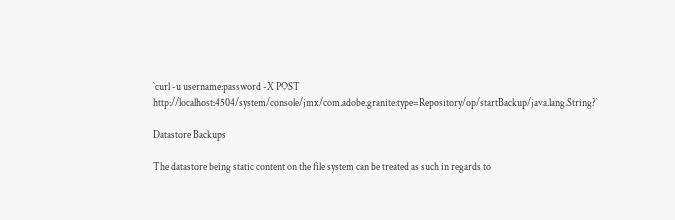`curl -u username:password -X POST http://localhost:4504/system/console/jmx/com.adobe.granite:type=Repository/op/startBackup/java.lang.String?`

Datastore Backups

The datastore being static content on the file system can be treated as such in regards to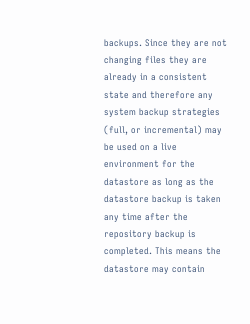backups. Since they are not changing files they are already in a consistent state and therefore any system backup strategies (full, or incremental) may be used on a live environment for the datastore as long as the datastore backup is taken any time after the repository backup is completed. This means the datastore may contain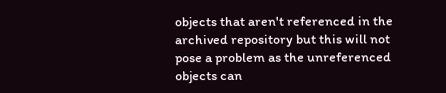objects that aren't referenced in the archived repository but this will not pose a problem as the unreferenced objects can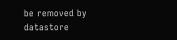be removed by datastore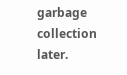garbage collection later.